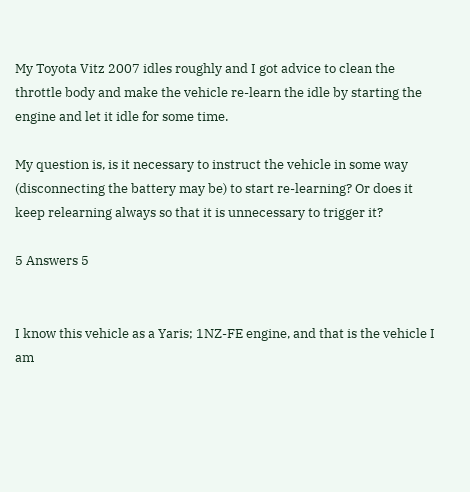My Toyota Vitz 2007 idles roughly and I got advice to clean the throttle body and make the vehicle re-learn the idle by starting the engine and let it idle for some time.

My question is, is it necessary to instruct the vehicle in some way (disconnecting the battery may be) to start re-learning? Or does it keep relearning always so that it is unnecessary to trigger it?

5 Answers 5


I know this vehicle as a Yaris; 1NZ-FE engine, and that is the vehicle I am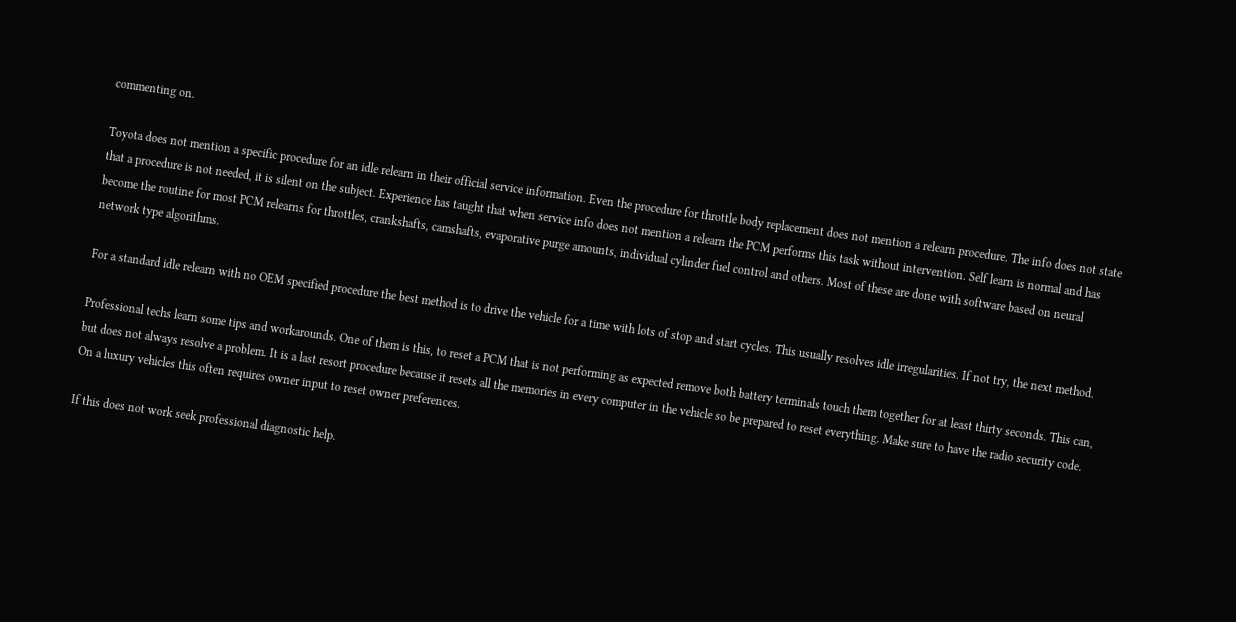commenting on.

Toyota does not mention a specific procedure for an idle relearn in their official service information. Even the procedure for throttle body replacement does not mention a relearn procedure. The info does not state that a procedure is not needed, it is silent on the subject. Experience has taught that when service info does not mention a relearn the PCM performs this task without intervention. Self learn is normal and has become the routine for most PCM relearns for throttles, crankshafts, camshafts, evaporative purge amounts, individual cylinder fuel control and others. Most of these are done with software based on neural network type algorithms.

For a standard idle relearn with no OEM specified procedure the best method is to drive the vehicle for a time with lots of stop and start cycles. This usually resolves idle irregularities. If not try, the next method.

Professional techs learn some tips and workarounds. One of them is this, to reset a PCM that is not performing as expected remove both battery terminals touch them together for at least thirty seconds. This can, but does not always resolve a problem. It is a last resort procedure because it resets all the memories in every computer in the vehicle so be prepared to reset everything. Make sure to have the radio security code. On a luxury vehicles this often requires owner input to reset owner preferences.

If this does not work seek professional diagnostic help.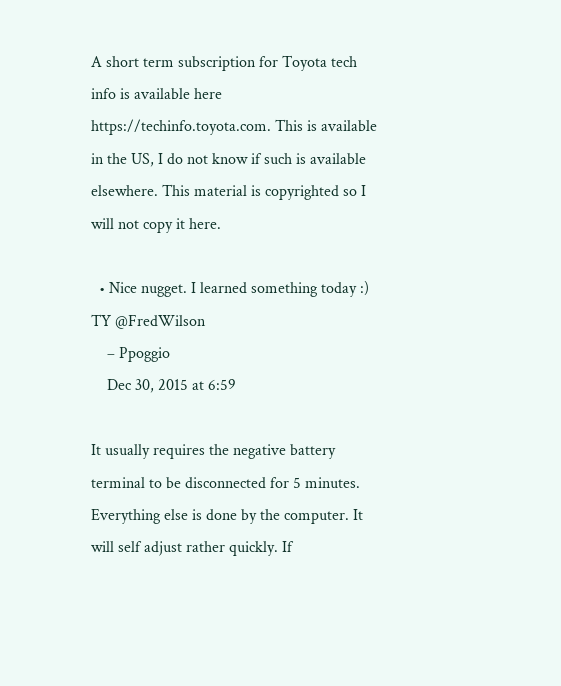A short term subscription for Toyota tech info is available here https://techinfo.toyota.com. This is available in the US, I do not know if such is available elsewhere. This material is copyrighted so I will not copy it here.

  • Nice nugget. I learned something today :) TY @FredWilson
    – Ppoggio
    Dec 30, 2015 at 6:59

It usually requires the negative battery terminal to be disconnected for 5 minutes. Everything else is done by the computer. It will self adjust rather quickly. If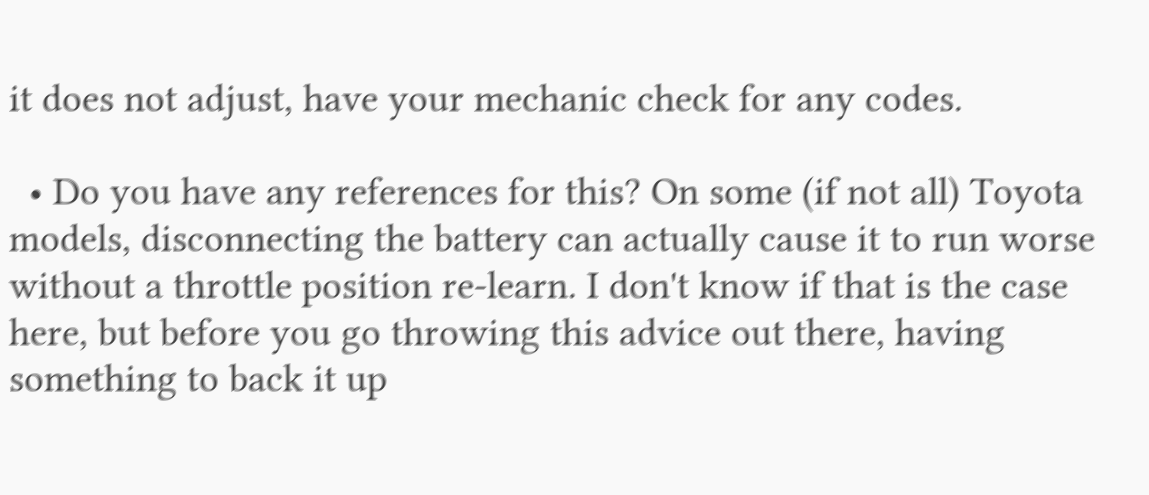it does not adjust, have your mechanic check for any codes.

  • Do you have any references for this? On some (if not all) Toyota models, disconnecting the battery can actually cause it to run worse without a throttle position re-learn. I don't know if that is the case here, but before you go throwing this advice out there, having something to back it up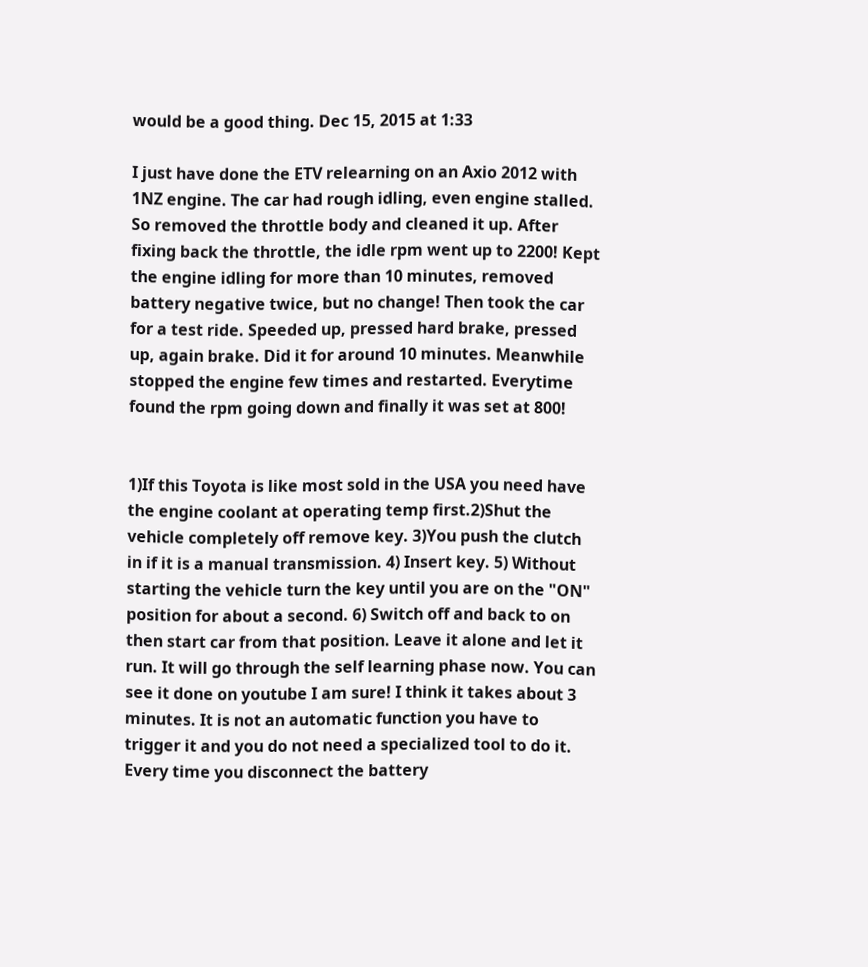would be a good thing. Dec 15, 2015 at 1:33

I just have done the ETV relearning on an Axio 2012 with 1NZ engine. The car had rough idling, even engine stalled. So removed the throttle body and cleaned it up. After fixing back the throttle, the idle rpm went up to 2200! Kept the engine idling for more than 10 minutes, removed battery negative twice, but no change! Then took the car for a test ride. Speeded up, pressed hard brake, pressed up, again brake. Did it for around 10 minutes. Meanwhile stopped the engine few times and restarted. Everytime found the rpm going down and finally it was set at 800!


1)If this Toyota is like most sold in the USA you need have the engine coolant at operating temp first.2)Shut the vehicle completely off remove key. 3)You push the clutch in if it is a manual transmission. 4) Insert key. 5) Without starting the vehicle turn the key until you are on the "ON" position for about a second. 6) Switch off and back to on then start car from that position. Leave it alone and let it run. It will go through the self learning phase now. You can see it done on youtube I am sure! I think it takes about 3 minutes. It is not an automatic function you have to trigger it and you do not need a specialized tool to do it. Every time you disconnect the battery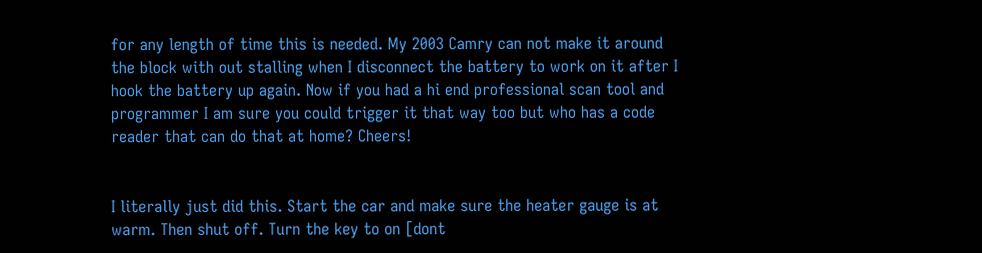for any length of time this is needed. My 2003 Camry can not make it around the block with out stalling when I disconnect the battery to work on it after I hook the battery up again. Now if you had a hi end professional scan tool and programmer I am sure you could trigger it that way too but who has a code reader that can do that at home? Cheers!


I literally just did this. Start the car and make sure the heater gauge is at warm. Then shut off. Turn the key to on [dont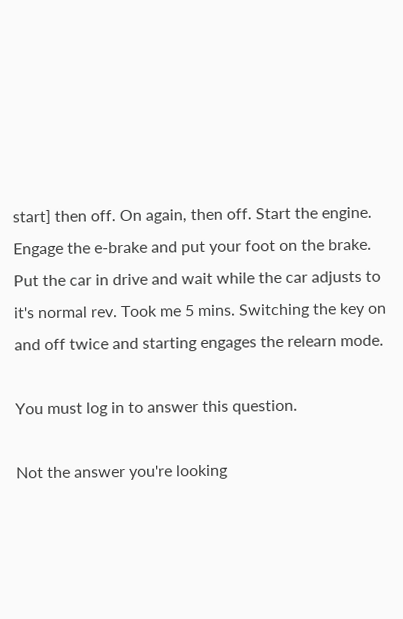start] then off. On again, then off. Start the engine. Engage the e-brake and put your foot on the brake. Put the car in drive and wait while the car adjusts to it's normal rev. Took me 5 mins. Switching the key on and off twice and starting engages the relearn mode.

You must log in to answer this question.

Not the answer you're looking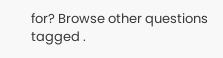for? Browse other questions tagged .